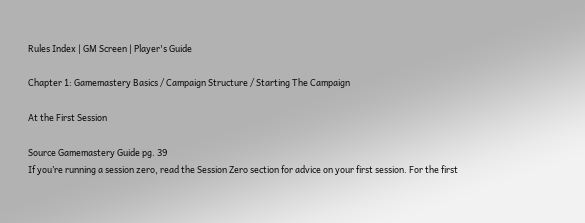Rules Index | GM Screen | Player's Guide

Chapter 1: Gamemastery Basics / Campaign Structure / Starting The Campaign

At the First Session

Source Gamemastery Guide pg. 39
If you’re running a session zero, read the Session Zero section for advice on your first session. For the first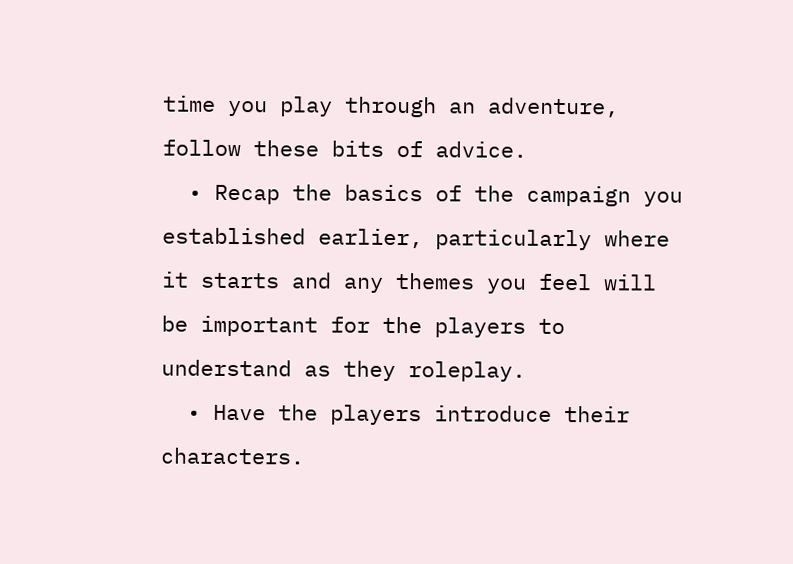time you play through an adventure, follow these bits of advice.
  • Recap the basics of the campaign you established earlier, particularly where it starts and any themes you feel will be important for the players to understand as they roleplay.
  • Have the players introduce their characters.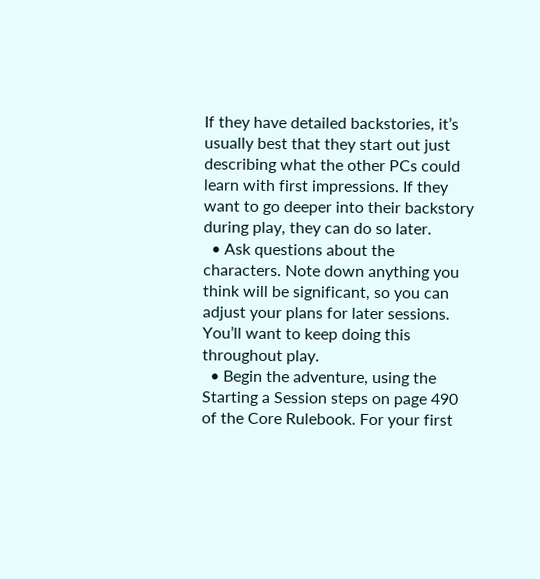If they have detailed backstories, it’s usually best that they start out just describing what the other PCs could learn with first impressions. If they want to go deeper into their backstory during play, they can do so later.
  • Ask questions about the characters. Note down anything you think will be significant, so you can adjust your plans for later sessions. You’ll want to keep doing this throughout play.
  • Begin the adventure, using the Starting a Session steps on page 490 of the Core Rulebook. For your first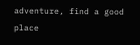adventure, find a good place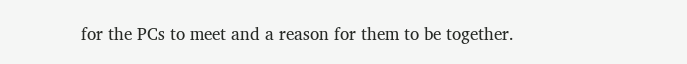for the PCs to meet and a reason for them to be together.